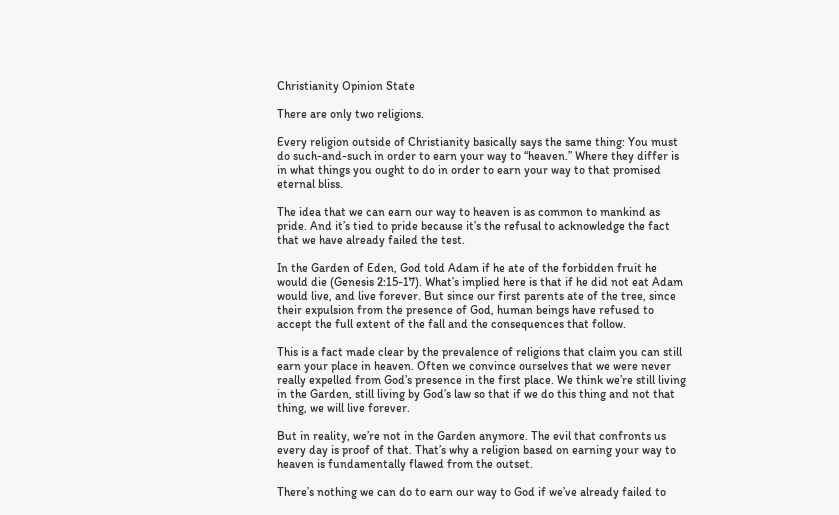Christianity Opinion State

There are only two religions.

Every religion outside of Christianity basically says the same thing: You must do such-and-such in order to earn your way to “heaven.” Where they differ is in what things you ought to do in order to earn your way to that promised eternal bliss.

The idea that we can earn our way to heaven is as common to mankind as pride. And it’s tied to pride because it’s the refusal to acknowledge the fact that we have already failed the test.

In the Garden of Eden, God told Adam if he ate of the forbidden fruit he would die (Genesis 2:15-17). What’s implied here is that if he did not eat Adam would live, and live forever. But since our first parents ate of the tree, since their expulsion from the presence of God, human beings have refused to accept the full extent of the fall and the consequences that follow.

This is a fact made clear by the prevalence of religions that claim you can still earn your place in heaven. Often we convince ourselves that we were never really expelled from God’s presence in the first place. We think we’re still living in the Garden, still living by God’s law so that if we do this thing and not that thing, we will live forever.

But in reality, we’re not in the Garden anymore. The evil that confronts us every day is proof of that. That’s why a religion based on earning your way to heaven is fundamentally flawed from the outset.

There’s nothing we can do to earn our way to God if we’ve already failed to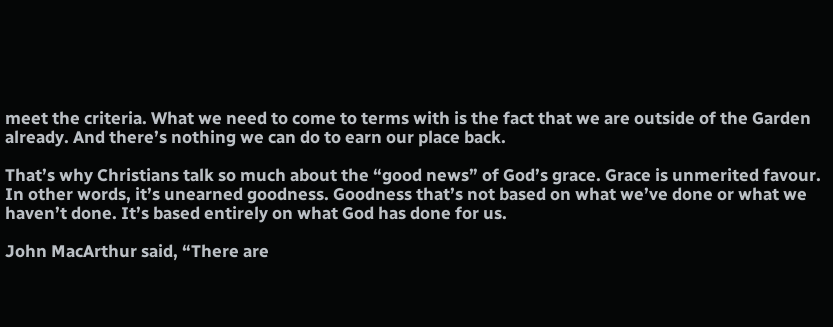meet the criteria. What we need to come to terms with is the fact that we are outside of the Garden already. And there’s nothing we can do to earn our place back.

That’s why Christians talk so much about the “good news” of God’s grace. Grace is unmerited favour. In other words, it’s unearned goodness. Goodness that’s not based on what we’ve done or what we haven’t done. It’s based entirely on what God has done for us.

John MacArthur said, “There are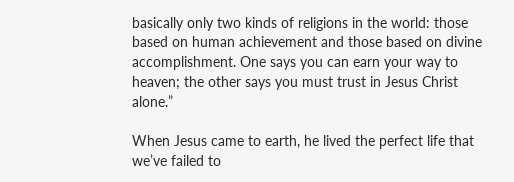basically only two kinds of religions in the world: those based on human achievement and those based on divine accomplishment. One says you can earn your way to heaven; the other says you must trust in Jesus Christ alone.”

When Jesus came to earth, he lived the perfect life that we’ve failed to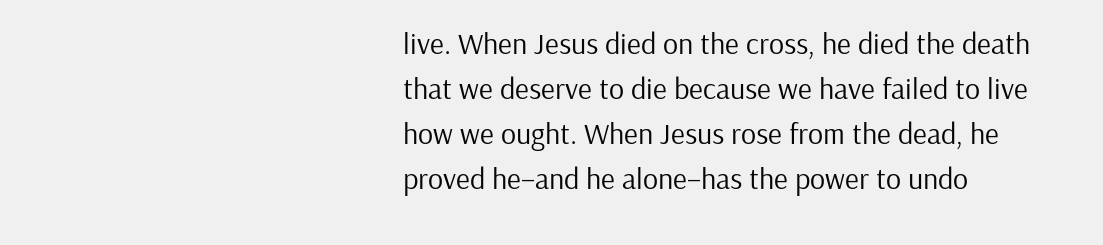live. When Jesus died on the cross, he died the death that we deserve to die because we have failed to live how we ought. When Jesus rose from the dead, he proved he–and he alone–has the power to undo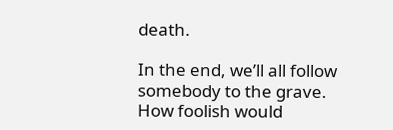death.

In the end, we’ll all follow somebody to the grave. How foolish would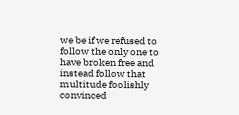we be if we refused to follow the only one to have broken free and instead follow that multitude foolishly convinced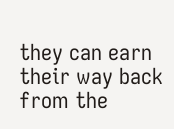they can earn their way back from the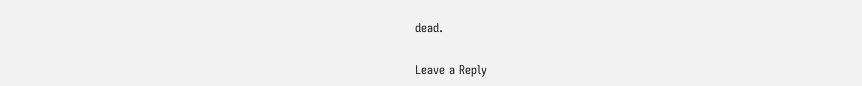dead.

Leave a Reply